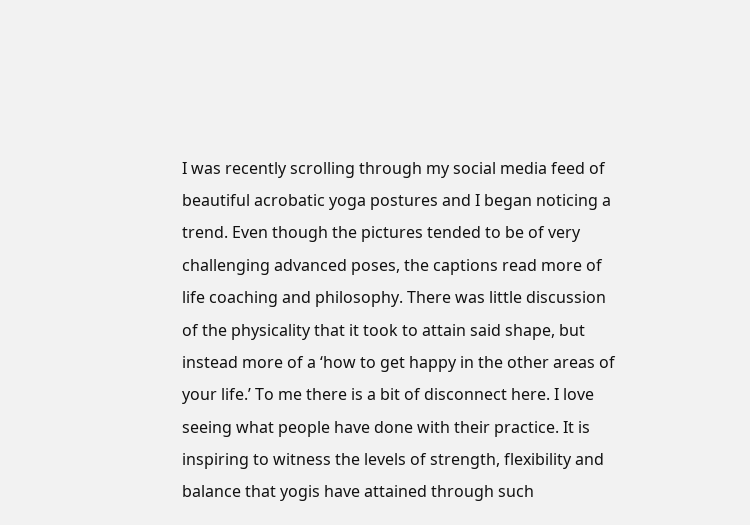I was recently scrolling through my social media feed of beautiful acrobatic yoga postures and I began noticing a trend. Even though the pictures tended to be of very challenging advanced poses, the captions read more of life coaching and philosophy. There was little discussion of the physicality that it took to attain said shape, but instead more of a ‘how to get happy in the other areas of your life.’ To me there is a bit of disconnect here. I love seeing what people have done with their practice. It is inspiring to witness the levels of strength, flexibility and balance that yogis have attained through such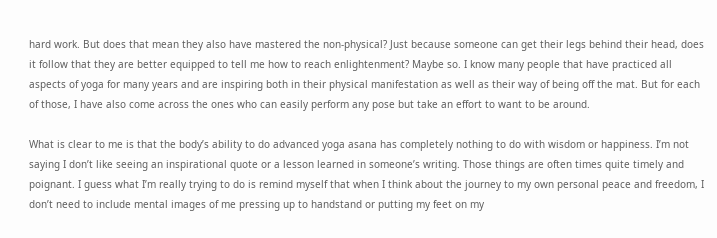hard work. But does that mean they also have mastered the non-physical? Just because someone can get their legs behind their head, does it follow that they are better equipped to tell me how to reach enlightenment? Maybe so. I know many people that have practiced all aspects of yoga for many years and are inspiring both in their physical manifestation as well as their way of being off the mat. But for each of those, I have also come across the ones who can easily perform any pose but take an effort to want to be around.

What is clear to me is that the body’s ability to do advanced yoga asana has completely nothing to do with wisdom or happiness. I’m not saying I don’t like seeing an inspirational quote or a lesson learned in someone’s writing. Those things are often times quite timely and poignant. I guess what I’m really trying to do is remind myself that when I think about the journey to my own personal peace and freedom, I don’t need to include mental images of me pressing up to handstand or putting my feet on my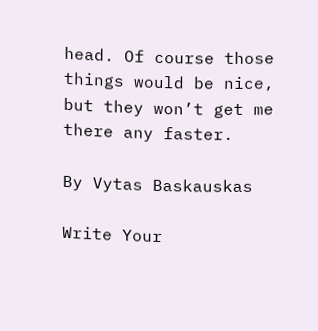head. Of course those things would be nice, but they won’t get me there any faster.

By Vytas Baskauskas

Write Your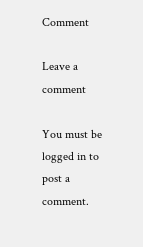Comment

Leave a comment

You must be logged in to post a comment.